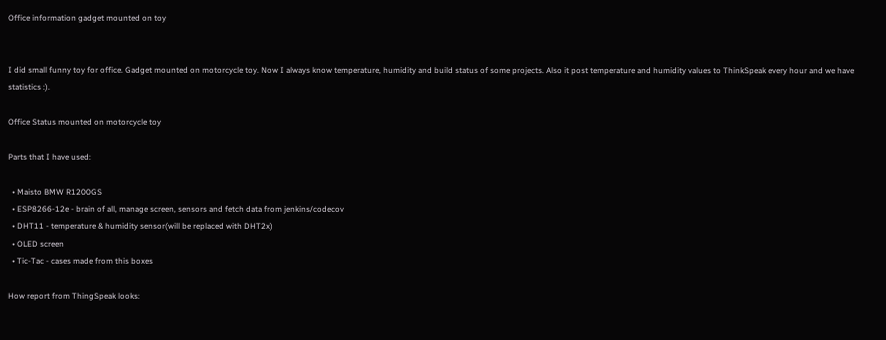Office information gadget mounted on toy


I did small funny toy for office. Gadget mounted on motorcycle toy. Now I always know temperature, humidity and build status of some projects. Also it post temperature and humidity values to ThinkSpeak every hour and we have statistics :).

Office Status mounted on motorcycle toy

Parts that I have used:

  • Maisto BMW R1200GS
  • ESP8266-12e - brain of all, manage screen, sensors and fetch data from jenkins/codecov
  • DHT11 - temperature & humidity sensor(will be replaced with DHT2x)
  • OLED screen
  • Tic-Tac - cases made from this boxes

How report from ThingSpeak looks: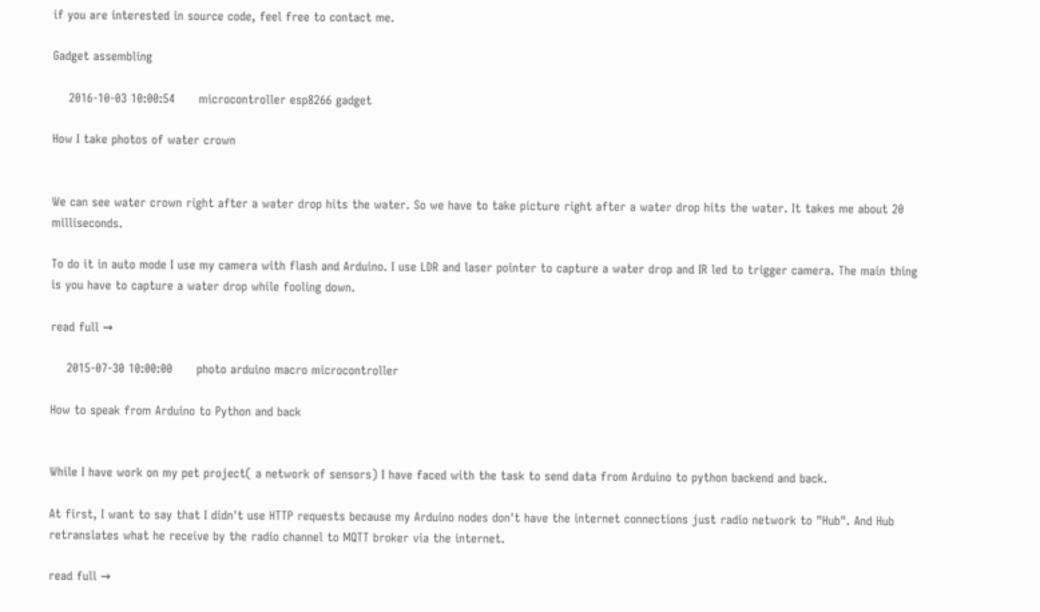if you are interested in source code, feel free to contact me.

Gadget assembling

    2016-10-03 10:00:54      microcontroller esp8266 gadget

How I take photos of water crown


We can see water crown right after a water drop hits the water. So we have to take picture right after a water drop hits the water. It takes me about 20 milliseconds.

To do it in auto mode I use my camera with flash and Arduino. I use LDR and laser pointer to capture a water drop and IR led to trigger camera. The main thing is you have to capture a water drop while fooling down.

read full ⇝

    2015-07-30 10:00:00      photo arduino macro microcontroller

How to speak from Arduino to Python and back


While I have work on my pet project( a network of sensors) I have faced with the task to send data from Arduino to python backend and back.

At first, I want to say that I didn't use HTTP requests because my Arduino nodes don't have the internet connections just radio network to "Hub". And Hub retranslates what he receive by the radio channel to MQTT broker via the internet.

read full ⇝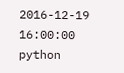2016-12-19 16:00:00      python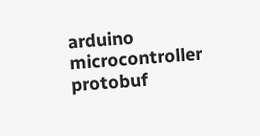arduino microcontroller protobuf